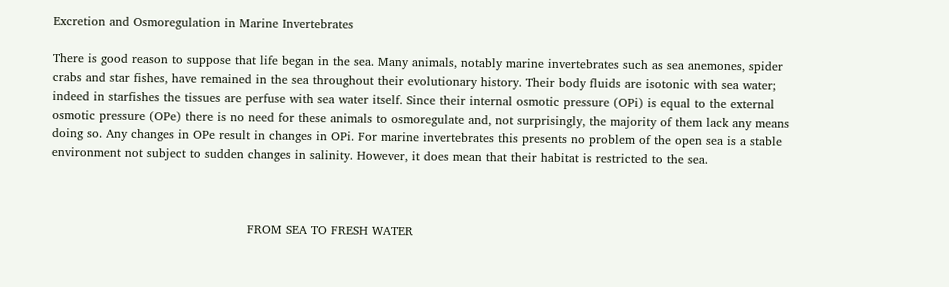Excretion and Osmoregulation in Marine Invertebrates

There is good reason to suppose that life began in the sea. Many animals, notably marine invertebrates such as sea anemones, spider crabs and star fishes, have remained in the sea throughout their evolutionary history. Their body fluids are isotonic with sea water; indeed in starfishes the tissues are perfuse with sea water itself. Since their internal osmotic pressure (OPi) is equal to the external osmotic pressure (OPe) there is no need for these animals to osmoregulate and, not surprisingly, the majority of them lack any means doing so. Any changes in OPe result in changes in OPi. For marine invertebrates this presents no problem of the open sea is a stable environment not subject to sudden changes in salinity. However, it does mean that their habitat is restricted to the sea.



                                                 FROM SEA TO FRESH WATER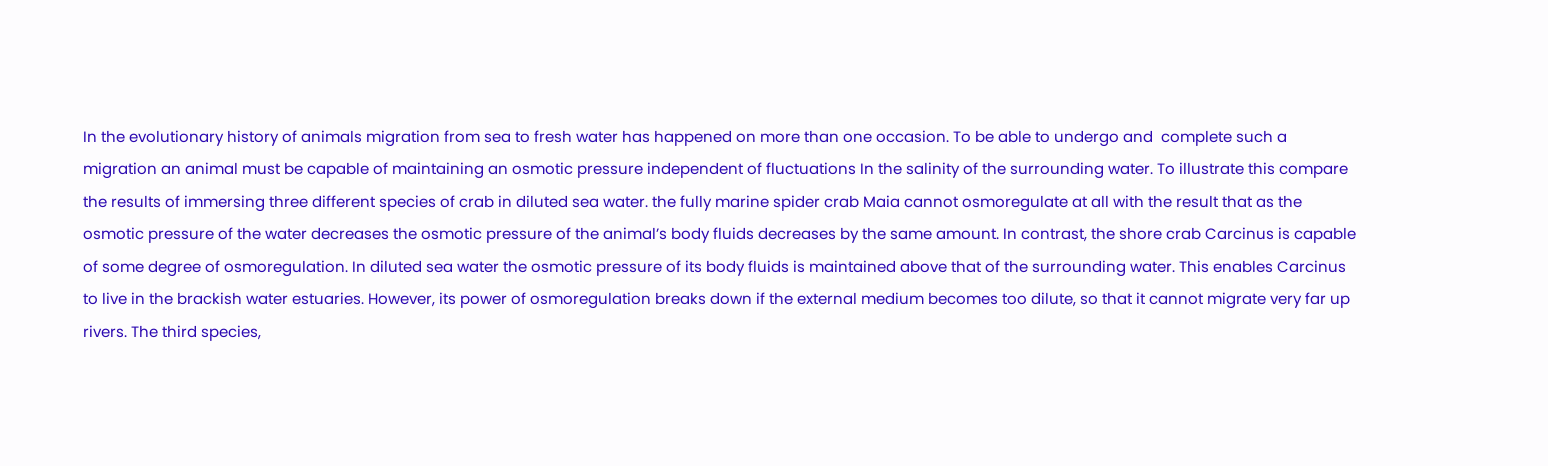In the evolutionary history of animals migration from sea to fresh water has happened on more than one occasion. To be able to undergo and  complete such a migration an animal must be capable of maintaining an osmotic pressure independent of fluctuations In the salinity of the surrounding water. To illustrate this compare the results of immersing three different species of crab in diluted sea water. the fully marine spider crab Maia cannot osmoregulate at all with the result that as the osmotic pressure of the water decreases the osmotic pressure of the animal’s body fluids decreases by the same amount. In contrast, the shore crab Carcinus is capable of some degree of osmoregulation. In diluted sea water the osmotic pressure of its body fluids is maintained above that of the surrounding water. This enables Carcinus to live in the brackish water estuaries. However, its power of osmoregulation breaks down if the external medium becomes too dilute, so that it cannot migrate very far up rivers. The third species,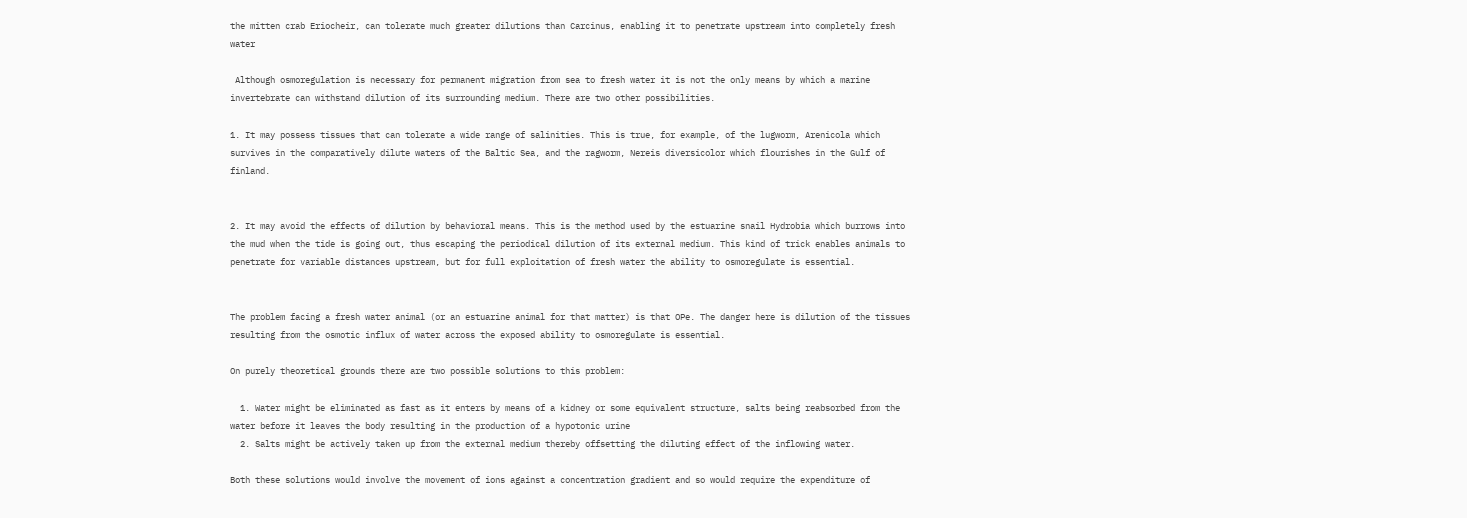the mitten crab Eriocheir, can tolerate much greater dilutions than Carcinus, enabling it to penetrate upstream into completely fresh water

 Although osmoregulation is necessary for permanent migration from sea to fresh water it is not the only means by which a marine invertebrate can withstand dilution of its surrounding medium. There are two other possibilities.

1. It may possess tissues that can tolerate a wide range of salinities. This is true, for example, of the lugworm, Arenicola which survives in the comparatively dilute waters of the Baltic Sea, and the ragworm, Nereis diversicolor which flourishes in the Gulf of finland.


2. It may avoid the effects of dilution by behavioral means. This is the method used by the estuarine snail Hydrobia which burrows into the mud when the tide is going out, thus escaping the periodical dilution of its external medium. This kind of trick enables animals to penetrate for variable distances upstream, but for full exploitation of fresh water the ability to osmoregulate is essential.


The problem facing a fresh water animal (or an estuarine animal for that matter) is that OPe. The danger here is dilution of the tissues resulting from the osmotic influx of water across the exposed ability to osmoregulate is essential.

On purely theoretical grounds there are two possible solutions to this problem:

  1. Water might be eliminated as fast as it enters by means of a kidney or some equivalent structure, salts being reabsorbed from the water before it leaves the body resulting in the production of a hypotonic urine
  2. Salts might be actively taken up from the external medium thereby offsetting the diluting effect of the inflowing water.

Both these solutions would involve the movement of ions against a concentration gradient and so would require the expenditure of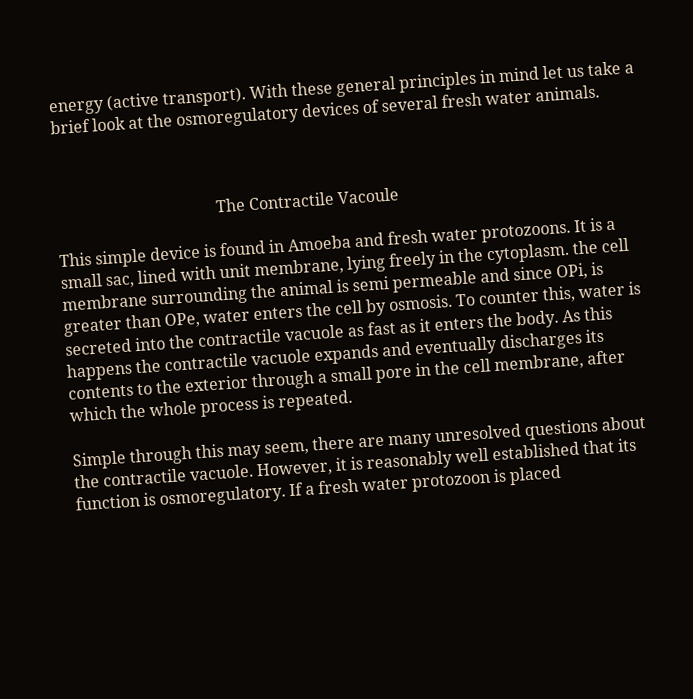energy (active transport). With these general principles in mind let us take a brief look at the osmoregulatory devices of several fresh water animals.



                                        The Contractile Vacoule

This simple device is found in Amoeba and fresh water protozoons. It is a small sac, lined with unit membrane, lying freely in the cytoplasm. the cell membrane surrounding the animal is semi permeable and since OPi, is greater than OPe, water enters the cell by osmosis. To counter this, water is secreted into the contractile vacuole as fast as it enters the body. As this happens the contractile vacuole expands and eventually discharges its contents to the exterior through a small pore in the cell membrane, after which the whole process is repeated.

Simple through this may seem, there are many unresolved questions about the contractile vacuole. However, it is reasonably well established that its function is osmoregulatory. If a fresh water protozoon is placed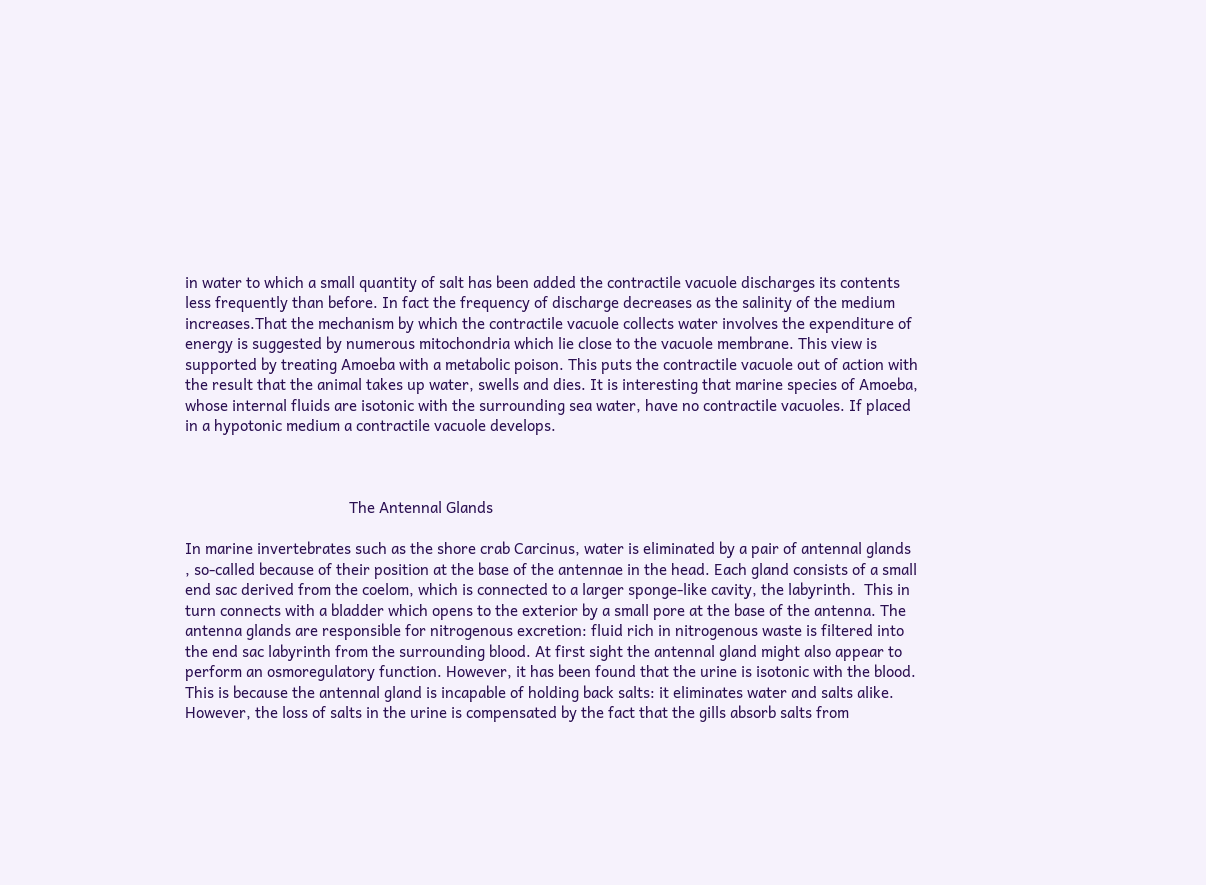in water to which a small quantity of salt has been added the contractile vacuole discharges its contents less frequently than before. In fact the frequency of discharge decreases as the salinity of the medium increases.That the mechanism by which the contractile vacuole collects water involves the expenditure of energy is suggested by numerous mitochondria which lie close to the vacuole membrane. This view is supported by treating Amoeba with a metabolic poison. This puts the contractile vacuole out of action with the result that the animal takes up water, swells and dies. It is interesting that marine species of Amoeba, whose internal fluids are isotonic with the surrounding sea water, have no contractile vacuoles. If placed in a hypotonic medium a contractile vacuole develops.



                                         The Antennal Glands

In marine invertebrates such as the shore crab Carcinus, water is eliminated by a pair of antennal glands , so-called because of their position at the base of the antennae in the head. Each gland consists of a small end sac derived from the coelom, which is connected to a larger sponge-like cavity, the labyrinth.  This in turn connects with a bladder which opens to the exterior by a small pore at the base of the antenna. The antenna glands are responsible for nitrogenous excretion: fluid rich in nitrogenous waste is filtered into the end sac labyrinth from the surrounding blood. At first sight the antennal gland might also appear to perform an osmoregulatory function. However, it has been found that the urine is isotonic with the blood. This is because the antennal gland is incapable of holding back salts: it eliminates water and salts alike. However, the loss of salts in the urine is compensated by the fact that the gills absorb salts from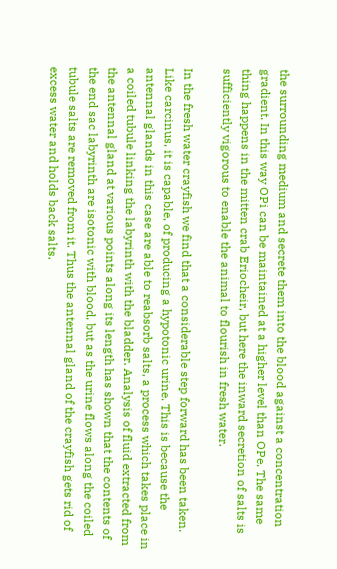the surrounding medium and secrete them into the blood against a concentration gradient. In this way OPi can be maintained at a higher level than OPe. The same thing happens in the mitten crab Eriocheir, but here the inward secretion of salts is sufficiently vigorous to enable the animal to flourish in fresh water.

In the fresh water crayfish we find that a considerable step forward has been taken. Like carcinus, it is capable, of producing a hypotonic urine. This is because the antennal glands in this case are able to reabsorb salts, a process which takes place in a coiled tubule linking the labyrinth with the bladder. Analysis of fluid extracted from the antennal gland at various points along its length has shown that the contents of the end sac labyrinth are isotonic with blood, but as the urine flows along the coiled tubule salts are removed from it. Thus the antennal gland of the crayfish gets rid of excess water and holds back salts.